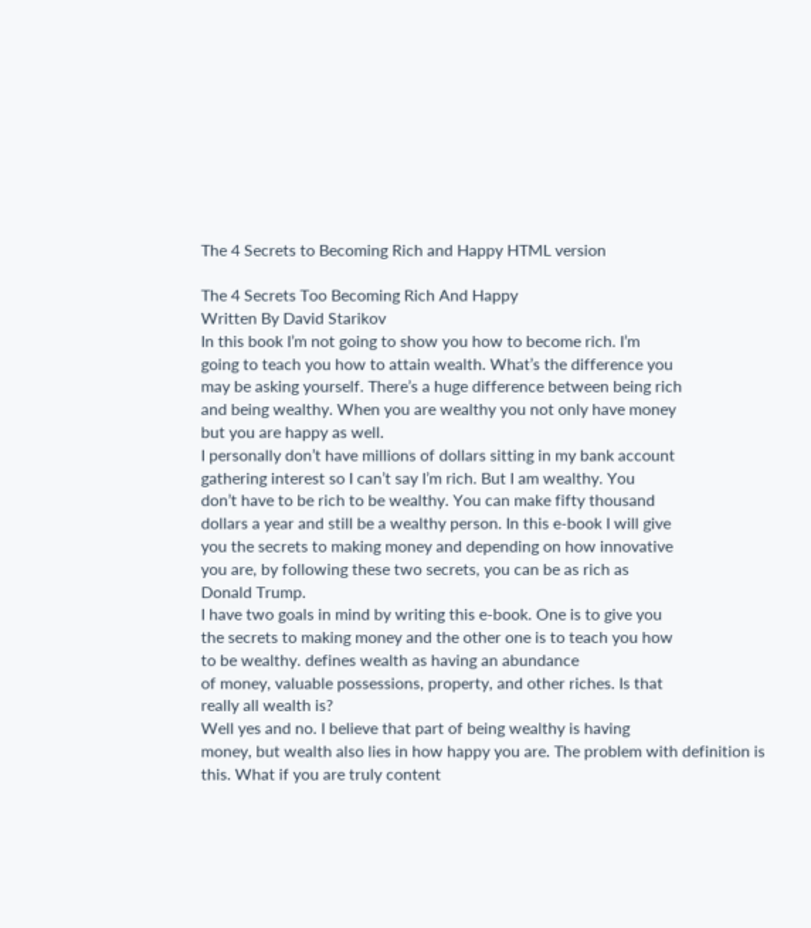The 4 Secrets to Becoming Rich and Happy HTML version

The 4 Secrets Too Becoming Rich And Happy
Written By David Starikov
In this book I’m not going to show you how to become rich. I’m
going to teach you how to attain wealth. What’s the difference you
may be asking yourself. There’s a huge difference between being rich
and being wealthy. When you are wealthy you not only have money
but you are happy as well.
I personally don’t have millions of dollars sitting in my bank account
gathering interest so I can’t say I’m rich. But I am wealthy. You
don’t have to be rich to be wealthy. You can make fifty thousand
dollars a year and still be a wealthy person. In this e-book I will give
you the secrets to making money and depending on how innovative
you are, by following these two secrets, you can be as rich as
Donald Trump.
I have two goals in mind by writing this e-book. One is to give you
the secrets to making money and the other one is to teach you how
to be wealthy. defines wealth as having an abundance
of money, valuable possessions, property, and other riches. Is that
really all wealth is?
Well yes and no. I believe that part of being wealthy is having
money, but wealth also lies in how happy you are. The problem with definition is this. What if you are truly content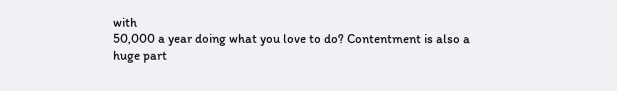with
50,000 a year doing what you love to do? Contentment is also a
huge part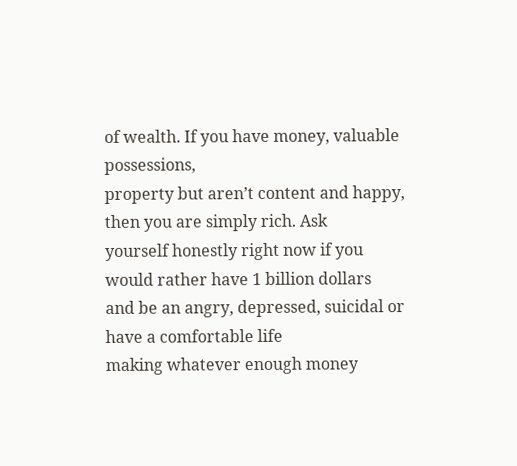of wealth. If you have money, valuable possessions,
property but aren’t content and happy, then you are simply rich. Ask
yourself honestly right now if you would rather have 1 billion dollars
and be an angry, depressed, suicidal or have a comfortable life
making whatever enough money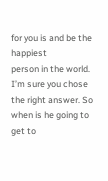for you is and be the happiest
person in the world.
I’m sure you chose the right answer. So when is he going to get to